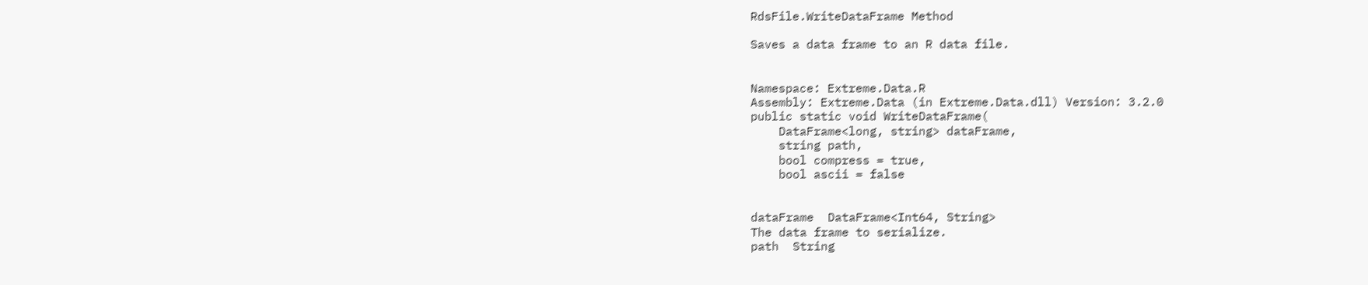RdsFile.WriteDataFrame Method

Saves a data frame to an R data file.


Namespace: Extreme.Data.R
Assembly: Extreme.Data (in Extreme.Data.dll) Version: 3.2.0
public static void WriteDataFrame(
    DataFrame<long, string> dataFrame,
    string path,
    bool compress = true,
    bool ascii = false


dataFrame  DataFrame<Int64, String>
The data frame to serialize.
path  String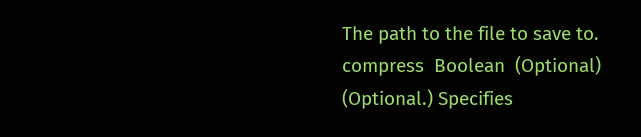The path to the file to save to.
compress  Boolean  (Optional)
(Optional.) Specifies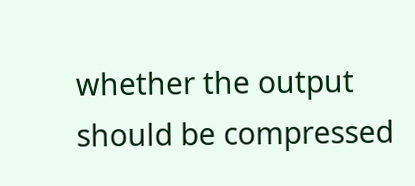whether the output should be compressed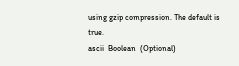using gzip compression. The default is true.
ascii  Boolean  (Optional)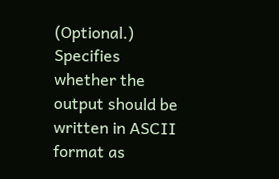(Optional.) Specifies whether the output should be written in ASCII format as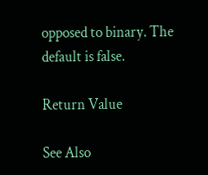opposed to binary. The default is false.

Return Value

See Also